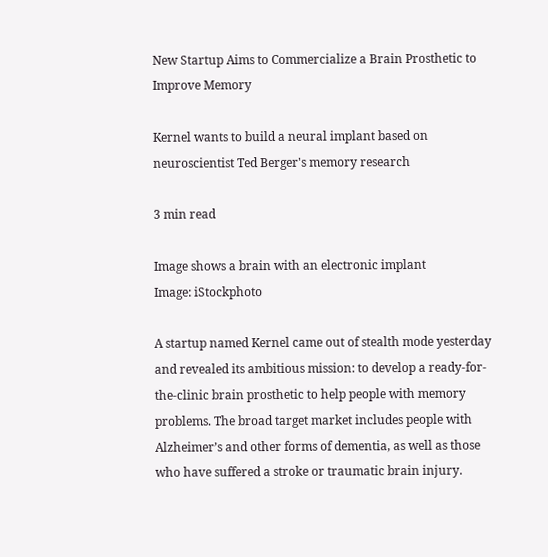New Startup Aims to Commercialize a Brain Prosthetic to Improve Memory

Kernel wants to build a neural implant based on neuroscientist Ted Berger's memory research

3 min read

Image shows a brain with an electronic implant
Image: iStockphoto

A startup named Kernel came out of stealth mode yesterday and revealed its ambitious mission: to develop a ready-for-the-clinic brain prosthetic to help people with memory problems. The broad target market includes people with Alzheimer’s and other forms of dementia, as well as those who have suffered a stroke or traumatic brain injury.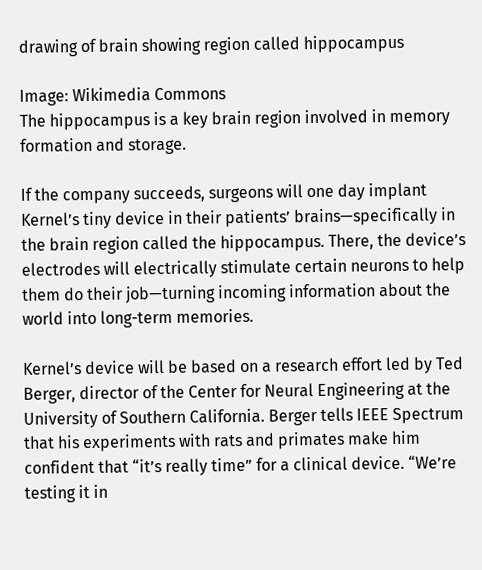drawing of brain showing region called hippocampus

Image: Wikimedia Commons
The hippocampus is a key brain region involved in memory formation and storage.

If the company succeeds, surgeons will one day implant Kernel’s tiny device in their patients’ brains—specifically in the brain region called the hippocampus. There, the device’s electrodes will electrically stimulate certain neurons to help them do their job—turning incoming information about the world into long-term memories.

Kernel’s device will be based on a research effort led by Ted Berger, director of the Center for Neural Engineering at the University of Southern California. Berger tells IEEE Spectrum that his experiments with rats and primates make him confident that “it’s really time” for a clinical device. “We’re testing it in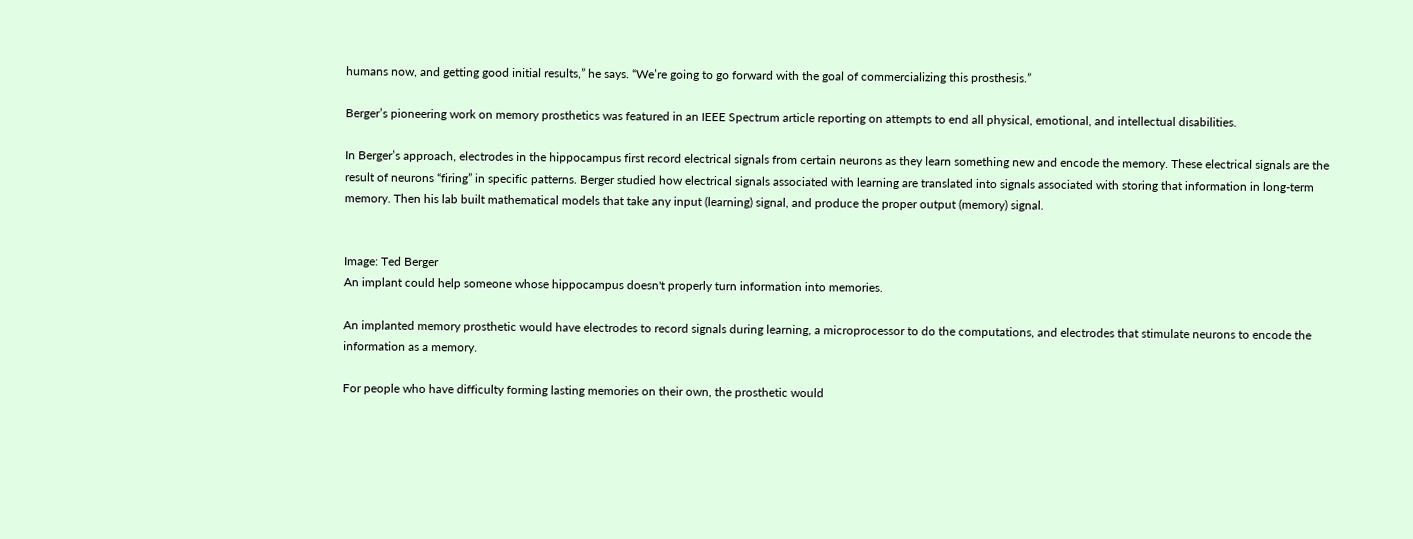humans now, and getting good initial results,” he says. “We’re going to go forward with the goal of commercializing this prosthesis.”

Berger’s pioneering work on memory prosthetics was featured in an IEEE Spectrum article reporting on attempts to end all physical, emotional, and intellectual disabilities.

In Berger’s approach, electrodes in the hippocampus first record electrical signals from certain neurons as they learn something new and encode the memory. These electrical signals are the result of neurons “firing” in specific patterns. Berger studied how electrical signals associated with learning are translated into signals associated with storing that information in long-term memory. Then his lab built mathematical models that take any input (learning) signal, and produce the proper output (memory) signal.


Image: Ted Berger
An implant could help someone whose hippocampus doesn't properly turn information into memories.

An implanted memory prosthetic would have electrodes to record signals during learning, a microprocessor to do the computations, and electrodes that stimulate neurons to encode the information as a memory.

For people who have difficulty forming lasting memories on their own, the prosthetic would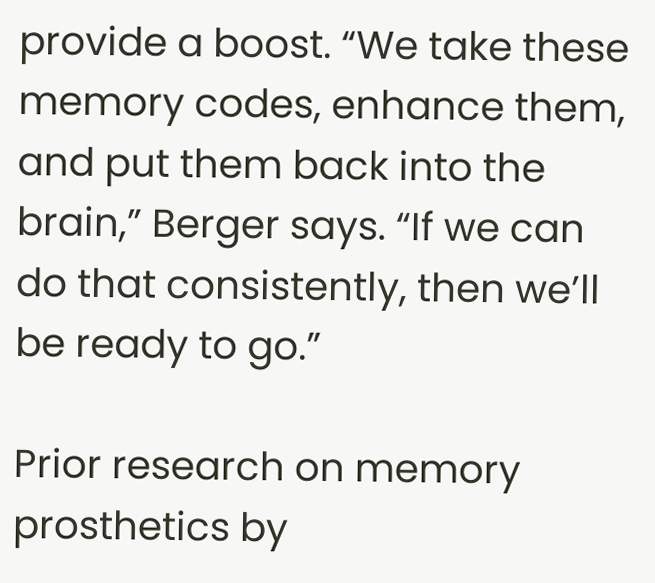provide a boost. “We take these memory codes, enhance them, and put them back into the brain,” Berger says. “If we can do that consistently, then we’ll be ready to go.”

Prior research on memory prosthetics by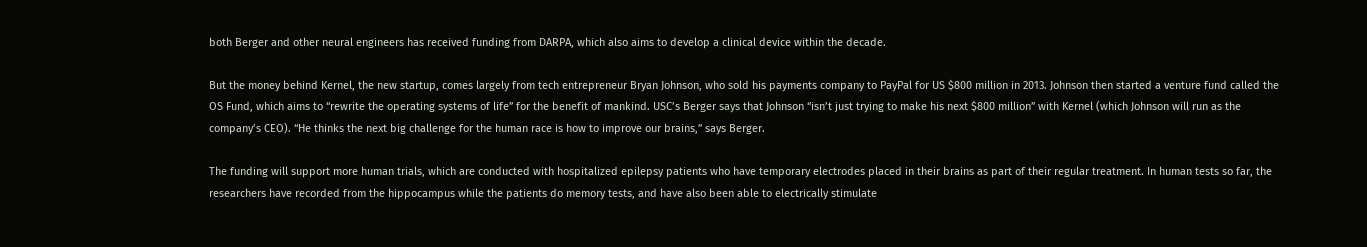both Berger and other neural engineers has received funding from DARPA, which also aims to develop a clinical device within the decade.

But the money behind Kernel, the new startup, comes largely from tech entrepreneur Bryan Johnson, who sold his payments company to PayPal for US $800 million in 2013. Johnson then started a venture fund called the OS Fund, which aims to “rewrite the operating systems of life” for the benefit of mankind. USC’s Berger says that Johnson “isn’t just trying to make his next $800 million” with Kernel (which Johnson will run as the company’s CEO). “He thinks the next big challenge for the human race is how to improve our brains,” says Berger.

The funding will support more human trials, which are conducted with hospitalized epilepsy patients who have temporary electrodes placed in their brains as part of their regular treatment. In human tests so far, the researchers have recorded from the hippocampus while the patients do memory tests, and have also been able to electrically stimulate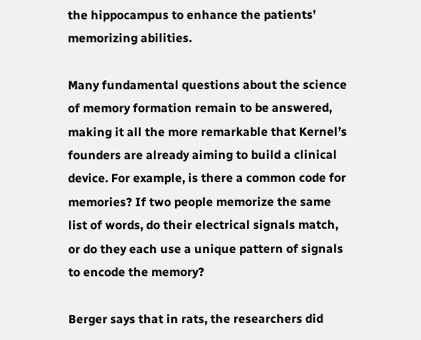the hippocampus to enhance the patients’ memorizing abilities.

Many fundamental questions about the science of memory formation remain to be answered, making it all the more remarkable that Kernel’s founders are already aiming to build a clinical device. For example, is there a common code for memories? If two people memorize the same list of words, do their electrical signals match, or do they each use a unique pattern of signals to encode the memory?

Berger says that in rats, the researchers did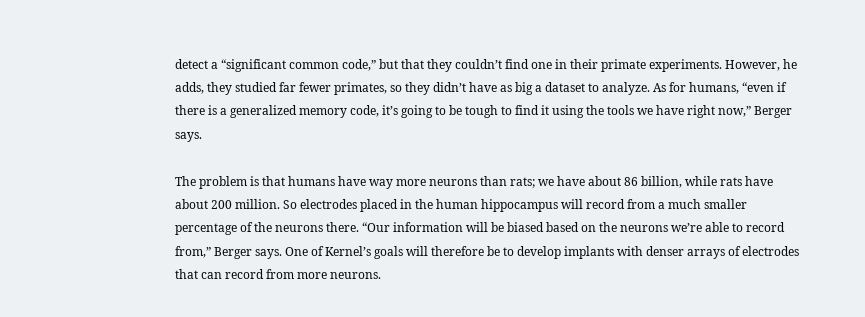detect a “significant common code,” but that they couldn’t find one in their primate experiments. However, he adds, they studied far fewer primates, so they didn’t have as big a dataset to analyze. As for humans, “even if there is a generalized memory code, it’s going to be tough to find it using the tools we have right now,” Berger says.

The problem is that humans have way more neurons than rats; we have about 86 billion, while rats have about 200 million. So electrodes placed in the human hippocampus will record from a much smaller percentage of the neurons there. “Our information will be biased based on the neurons we’re able to record from,” Berger says. One of Kernel’s goals will therefore be to develop implants with denser arrays of electrodes that can record from more neurons.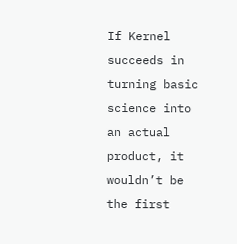If Kernel succeeds in turning basic science into an actual product, it wouldn’t be the first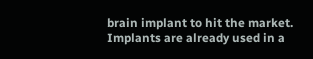brain implant to hit the market. Implants are already used in a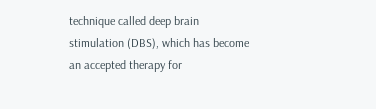technique called deep brain stimulation (DBS), which has become an accepted therapy for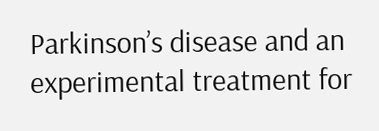Parkinson’s disease and an experimental treatment for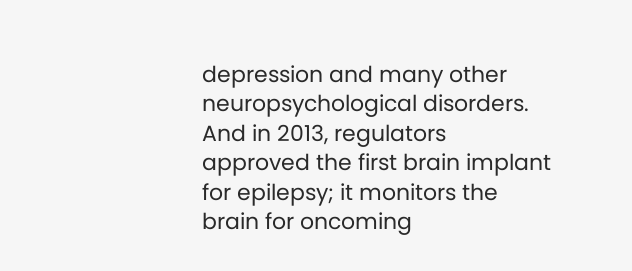depression and many other neuropsychological disorders. And in 2013, regulators approved the first brain implant for epilepsy; it monitors the brain for oncoming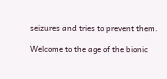seizures and tries to prevent them.

Welcome to the age of the bionic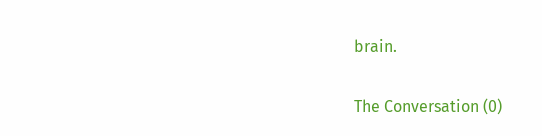brain.

The Conversation (0)